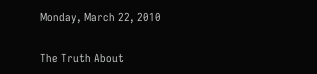Monday, March 22, 2010

The Truth About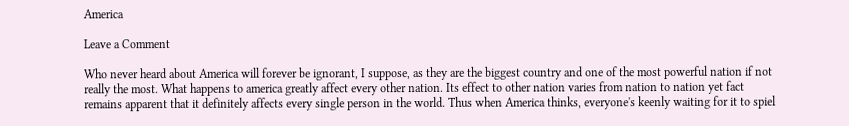America

Leave a Comment

Who never heard about America will forever be ignorant, I suppose, as they are the biggest country and one of the most powerful nation if not really the most. What happens to america greatly affect every other nation. Its effect to other nation varies from nation to nation yet fact remains apparent that it definitely affects every single person in the world. Thus when America thinks, everyone's keenly waiting for it to spiel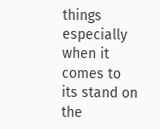things especially when it comes to its stand on the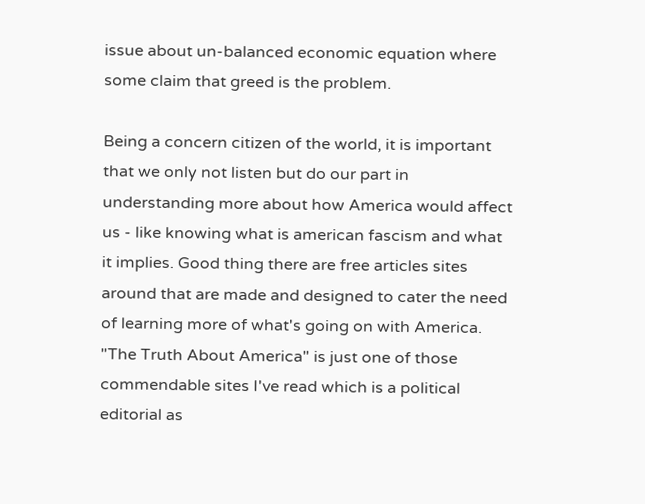issue about un-balanced economic equation where some claim that greed is the problem.

Being a concern citizen of the world, it is important that we only not listen but do our part in understanding more about how America would affect us - like knowing what is american fascism and what it implies. Good thing there are free articles sites around that are made and designed to cater the need of learning more of what's going on with America. "The Truth About America" is just one of those commendable sites I've read which is a political editorial as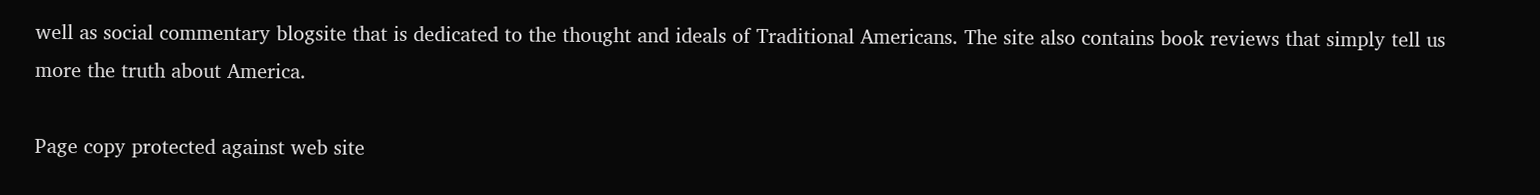well as social commentary blogsite that is dedicated to the thought and ideals of Traditional Americans. The site also contains book reviews that simply tell us more the truth about America.

Page copy protected against web site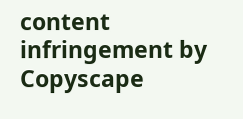content infringement by Copyscape